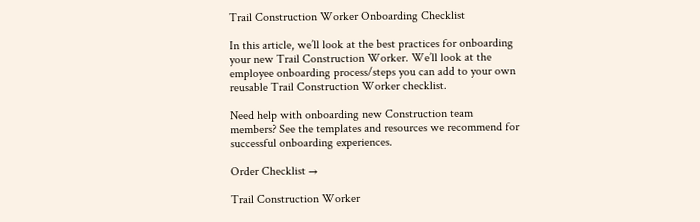Trail Construction Worker Onboarding Checklist

In this article, we’ll look at the best practices for onboarding your new Trail Construction Worker. We’ll look at the employee onboarding process/steps you can add to your own reusable Trail Construction Worker checklist.

Need help with onboarding new Construction team members? See the templates and resources we recommend for successful onboarding experiences.

Order Checklist →

Trail Construction Worker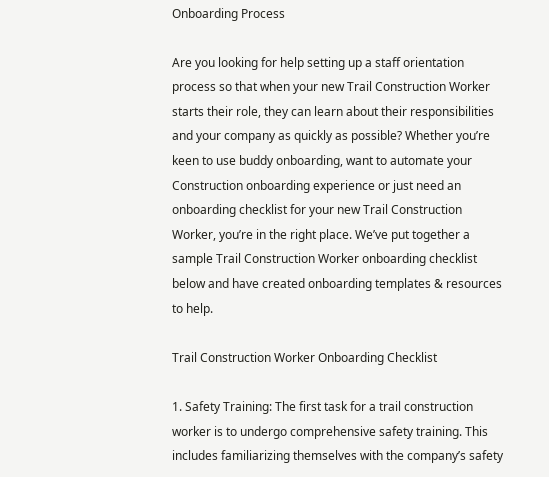Onboarding Process

Are you looking for help setting up a staff orientation process so that when your new Trail Construction Worker starts their role, they can learn about their responsibilities and your company as quickly as possible? Whether you’re keen to use buddy onboarding, want to automate your Construction onboarding experience or just need an onboarding checklist for your new Trail Construction Worker, you’re in the right place. We’ve put together a sample Trail Construction Worker onboarding checklist below and have created onboarding templates & resources to help.

Trail Construction Worker Onboarding Checklist

1. Safety Training: The first task for a trail construction worker is to undergo comprehensive safety training. This includes familiarizing themselves with the company’s safety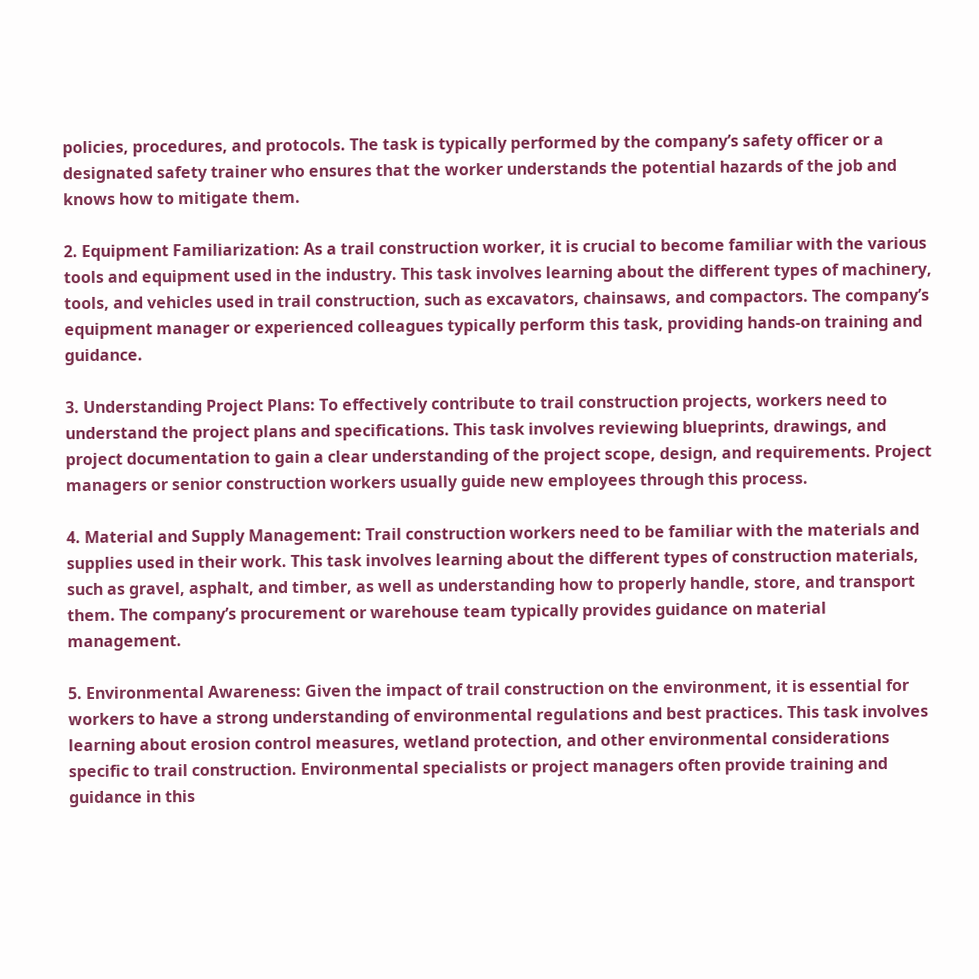policies, procedures, and protocols. The task is typically performed by the company’s safety officer or a designated safety trainer who ensures that the worker understands the potential hazards of the job and knows how to mitigate them.

2. Equipment Familiarization: As a trail construction worker, it is crucial to become familiar with the various tools and equipment used in the industry. This task involves learning about the different types of machinery, tools, and vehicles used in trail construction, such as excavators, chainsaws, and compactors. The company’s equipment manager or experienced colleagues typically perform this task, providing hands-on training and guidance.

3. Understanding Project Plans: To effectively contribute to trail construction projects, workers need to understand the project plans and specifications. This task involves reviewing blueprints, drawings, and project documentation to gain a clear understanding of the project scope, design, and requirements. Project managers or senior construction workers usually guide new employees through this process.

4. Material and Supply Management: Trail construction workers need to be familiar with the materials and supplies used in their work. This task involves learning about the different types of construction materials, such as gravel, asphalt, and timber, as well as understanding how to properly handle, store, and transport them. The company’s procurement or warehouse team typically provides guidance on material management.

5. Environmental Awareness: Given the impact of trail construction on the environment, it is essential for workers to have a strong understanding of environmental regulations and best practices. This task involves learning about erosion control measures, wetland protection, and other environmental considerations specific to trail construction. Environmental specialists or project managers often provide training and guidance in this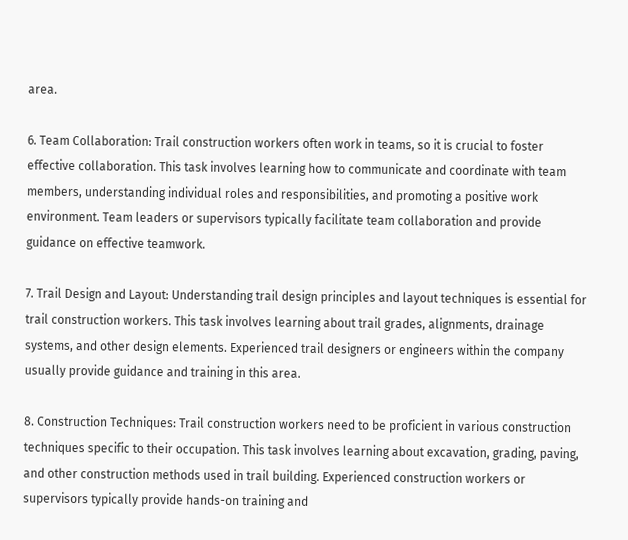area.

6. Team Collaboration: Trail construction workers often work in teams, so it is crucial to foster effective collaboration. This task involves learning how to communicate and coordinate with team members, understanding individual roles and responsibilities, and promoting a positive work environment. Team leaders or supervisors typically facilitate team collaboration and provide guidance on effective teamwork.

7. Trail Design and Layout: Understanding trail design principles and layout techniques is essential for trail construction workers. This task involves learning about trail grades, alignments, drainage systems, and other design elements. Experienced trail designers or engineers within the company usually provide guidance and training in this area.

8. Construction Techniques: Trail construction workers need to be proficient in various construction techniques specific to their occupation. This task involves learning about excavation, grading, paving, and other construction methods used in trail building. Experienced construction workers or supervisors typically provide hands-on training and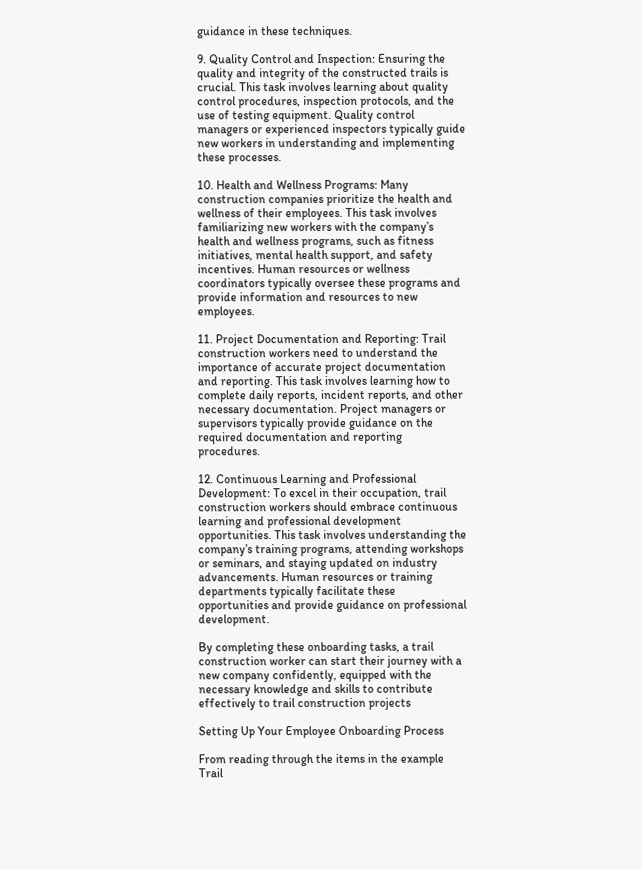guidance in these techniques.

9. Quality Control and Inspection: Ensuring the quality and integrity of the constructed trails is crucial. This task involves learning about quality control procedures, inspection protocols, and the use of testing equipment. Quality control managers or experienced inspectors typically guide new workers in understanding and implementing these processes.

10. Health and Wellness Programs: Many construction companies prioritize the health and wellness of their employees. This task involves familiarizing new workers with the company’s health and wellness programs, such as fitness initiatives, mental health support, and safety incentives. Human resources or wellness coordinators typically oversee these programs and provide information and resources to new employees.

11. Project Documentation and Reporting: Trail construction workers need to understand the importance of accurate project documentation and reporting. This task involves learning how to complete daily reports, incident reports, and other necessary documentation. Project managers or supervisors typically provide guidance on the required documentation and reporting procedures.

12. Continuous Learning and Professional Development: To excel in their occupation, trail construction workers should embrace continuous learning and professional development opportunities. This task involves understanding the company’s training programs, attending workshops or seminars, and staying updated on industry advancements. Human resources or training departments typically facilitate these opportunities and provide guidance on professional development.

By completing these onboarding tasks, a trail construction worker can start their journey with a new company confidently, equipped with the necessary knowledge and skills to contribute effectively to trail construction projects

Setting Up Your Employee Onboarding Process

From reading through the items in the example Trail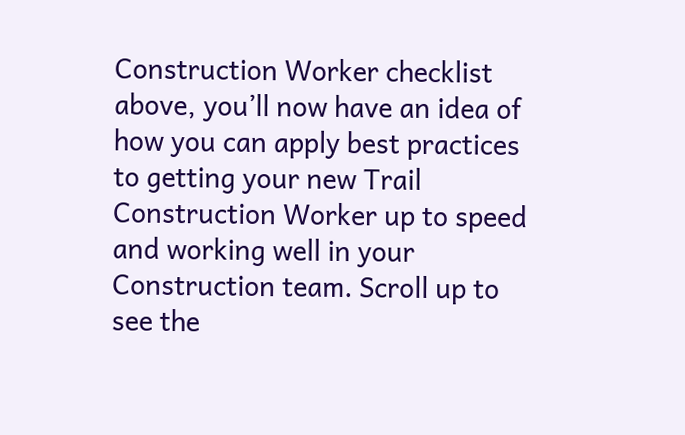Construction Worker checklist above, you’ll now have an idea of how you can apply best practices to getting your new Trail Construction Worker up to speed and working well in your Construction team. Scroll up to see the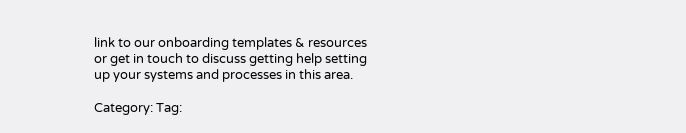link to our onboarding templates & resources or get in touch to discuss getting help setting up your systems and processes in this area.

Category: Tag: